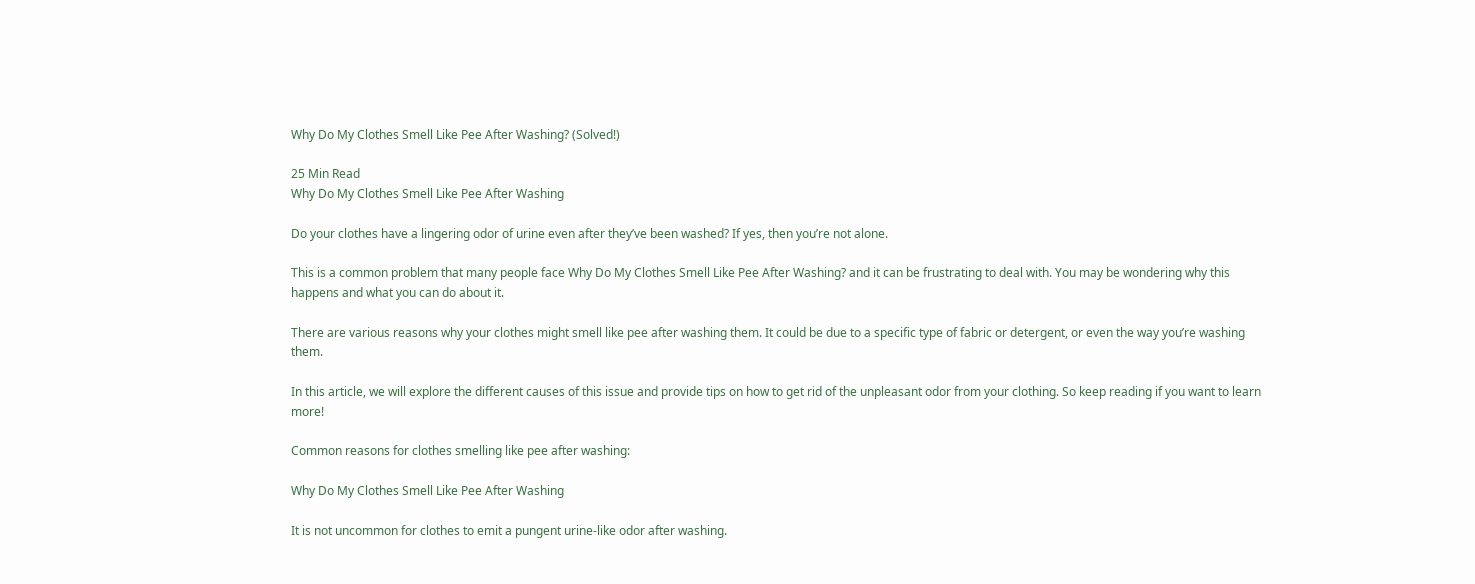Why Do My Clothes Smell Like Pee After Washing? (Solved!)

25 Min Read
Why Do My Clothes Smell Like Pee After Washing

Do your clothes have a lingering odor of urine even after they’ve been washed? If yes, then you’re not alone.

This is a common problem that many people face Why Do My Clothes Smell Like Pee After Washing? and it can be frustrating to deal with. You may be wondering why this happens and what you can do about it.

There are various reasons why your clothes might smell like pee after washing them. It could be due to a specific type of fabric or detergent, or even the way you’re washing them.

In this article, we will explore the different causes of this issue and provide tips on how to get rid of the unpleasant odor from your clothing. So keep reading if you want to learn more!

Common reasons for clothes smelling like pee after washing:

Why Do My Clothes Smell Like Pee After Washing

It is not uncommon for clothes to emit a pungent urine-like odor after washing.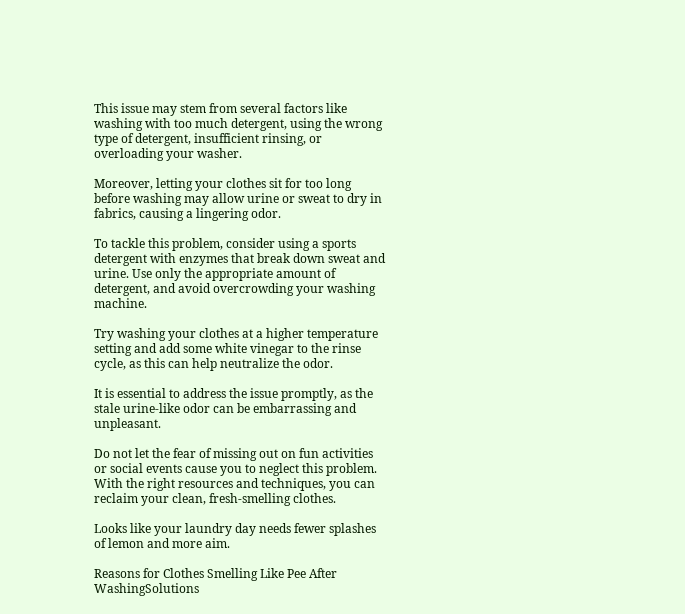This issue may stem from several factors like washing with too much detergent, using the wrong type of detergent, insufficient rinsing, or overloading your washer.

Moreover, letting your clothes sit for too long before washing may allow urine or sweat to dry in fabrics, causing a lingering odor.

To tackle this problem, consider using a sports detergent with enzymes that break down sweat and urine. Use only the appropriate amount of detergent, and avoid overcrowding your washing machine.

Try washing your clothes at a higher temperature setting and add some white vinegar to the rinse cycle, as this can help neutralize the odor.

It is essential to address the issue promptly, as the stale urine-like odor can be embarrassing and unpleasant.

Do not let the fear of missing out on fun activities or social events cause you to neglect this problem. With the right resources and techniques, you can reclaim your clean, fresh-smelling clothes.

Looks like your laundry day needs fewer splashes of lemon and more aim.

Reasons for Clothes Smelling Like Pee After WashingSolutions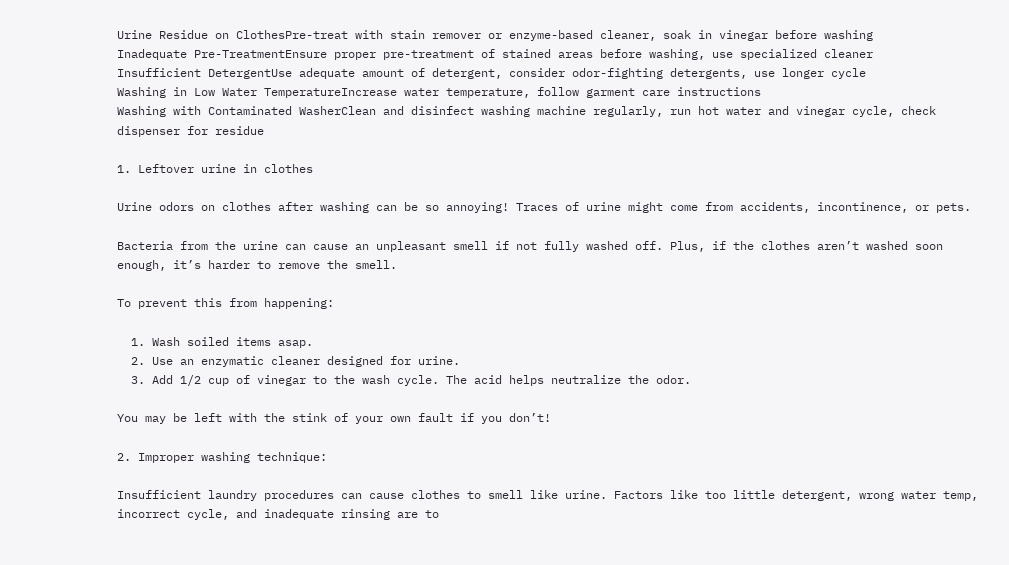Urine Residue on ClothesPre-treat with stain remover or enzyme-based cleaner, soak in vinegar before washing
Inadequate Pre-TreatmentEnsure proper pre-treatment of stained areas before washing, use specialized cleaner
Insufficient DetergentUse adequate amount of detergent, consider odor-fighting detergents, use longer cycle
Washing in Low Water TemperatureIncrease water temperature, follow garment care instructions
Washing with Contaminated WasherClean and disinfect washing machine regularly, run hot water and vinegar cycle, check dispenser for residue

1. Leftover urine in clothes

Urine odors on clothes after washing can be so annoying! Traces of urine might come from accidents, incontinence, or pets.

Bacteria from the urine can cause an unpleasant smell if not fully washed off. Plus, if the clothes aren’t washed soon enough, it’s harder to remove the smell.

To prevent this from happening:

  1. Wash soiled items asap.
  2. Use an enzymatic cleaner designed for urine.
  3. Add 1/2 cup of vinegar to the wash cycle. The acid helps neutralize the odor.

You may be left with the stink of your own fault if you don’t!

2. Improper washing technique:

Insufficient laundry procedures can cause clothes to smell like urine. Factors like too little detergent, wrong water temp, incorrect cycle, and inadequate rinsing are to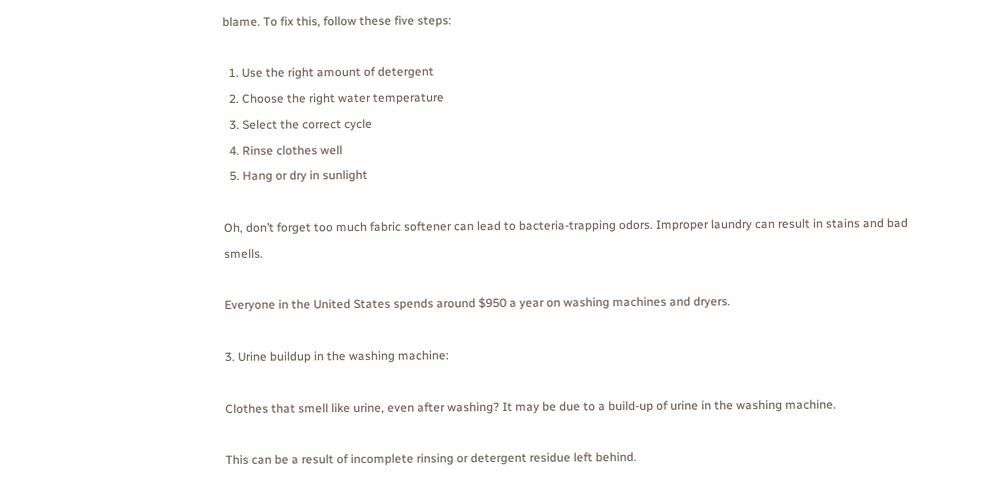blame. To fix this, follow these five steps:

  1. Use the right amount of detergent
  2. Choose the right water temperature
  3. Select the correct cycle
  4. Rinse clothes well
  5. Hang or dry in sunlight

Oh, don’t forget too much fabric softener can lead to bacteria-trapping odors. Improper laundry can result in stains and bad smells.

Everyone in the United States spends around $950 a year on washing machines and dryers.

3. Urine buildup in the washing machine:

Clothes that smell like urine, even after washing? It may be due to a build-up of urine in the washing machine.

This can be a result of incomplete rinsing or detergent residue left behind.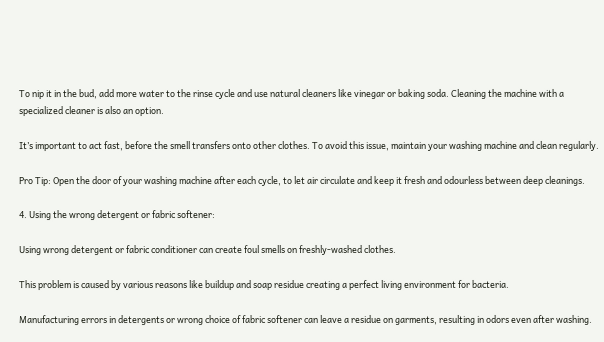To nip it in the bud, add more water to the rinse cycle and use natural cleaners like vinegar or baking soda. Cleaning the machine with a specialized cleaner is also an option.

It’s important to act fast, before the smell transfers onto other clothes. To avoid this issue, maintain your washing machine and clean regularly.

Pro Tip: Open the door of your washing machine after each cycle, to let air circulate and keep it fresh and odourless between deep cleanings.

4. Using the wrong detergent or fabric softener:

Using wrong detergent or fabric conditioner can create foul smells on freshly-washed clothes.

This problem is caused by various reasons like buildup and soap residue creating a perfect living environment for bacteria.

Manufacturing errors in detergents or wrong choice of fabric softener can leave a residue on garments, resulting in odors even after washing.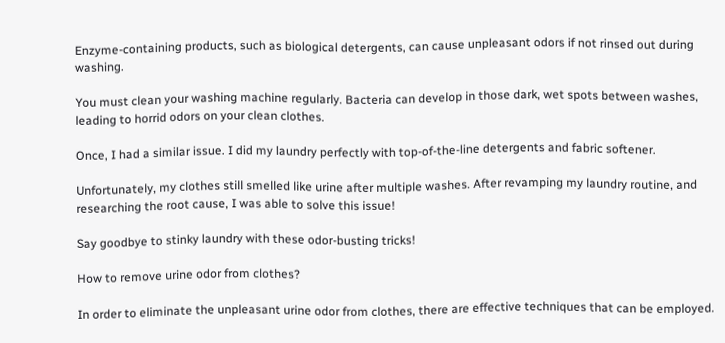Enzyme-containing products, such as biological detergents, can cause unpleasant odors if not rinsed out during washing.

You must clean your washing machine regularly. Bacteria can develop in those dark, wet spots between washes, leading to horrid odors on your clean clothes.

Once, I had a similar issue. I did my laundry perfectly with top-of-the-line detergents and fabric softener.

Unfortunately, my clothes still smelled like urine after multiple washes. After revamping my laundry routine, and researching the root cause, I was able to solve this issue!

Say goodbye to stinky laundry with these odor-busting tricks!

How to remove urine odor from clothes?

In order to eliminate the unpleasant urine odor from clothes, there are effective techniques that can be employed.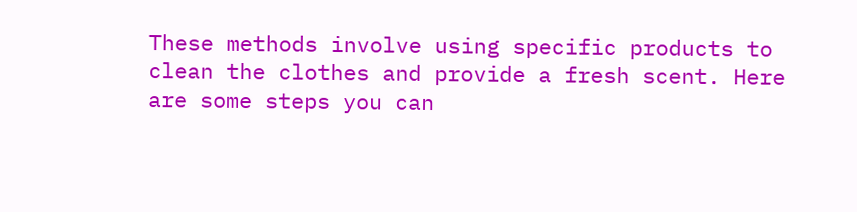These methods involve using specific products to clean the clothes and provide a fresh scent. Here are some steps you can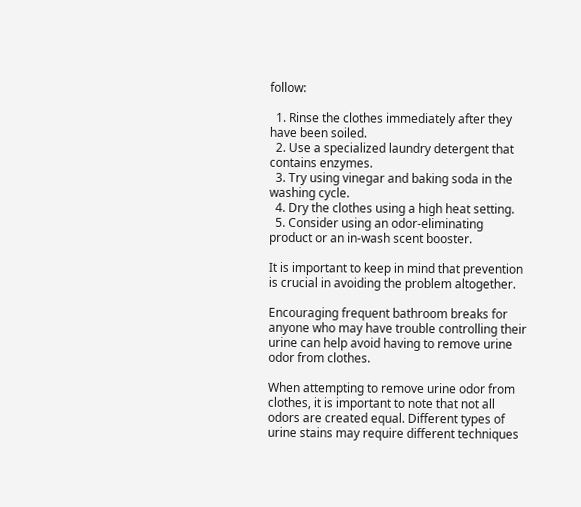follow:

  1. Rinse the clothes immediately after they have been soiled.
  2. Use a specialized laundry detergent that contains enzymes.
  3. Try using vinegar and baking soda in the washing cycle.
  4. Dry the clothes using a high heat setting.
  5. Consider using an odor-eliminating product or an in-wash scent booster.

It is important to keep in mind that prevention is crucial in avoiding the problem altogether.

Encouraging frequent bathroom breaks for anyone who may have trouble controlling their urine can help avoid having to remove urine odor from clothes.

When attempting to remove urine odor from clothes, it is important to note that not all odors are created equal. Different types of urine stains may require different techniques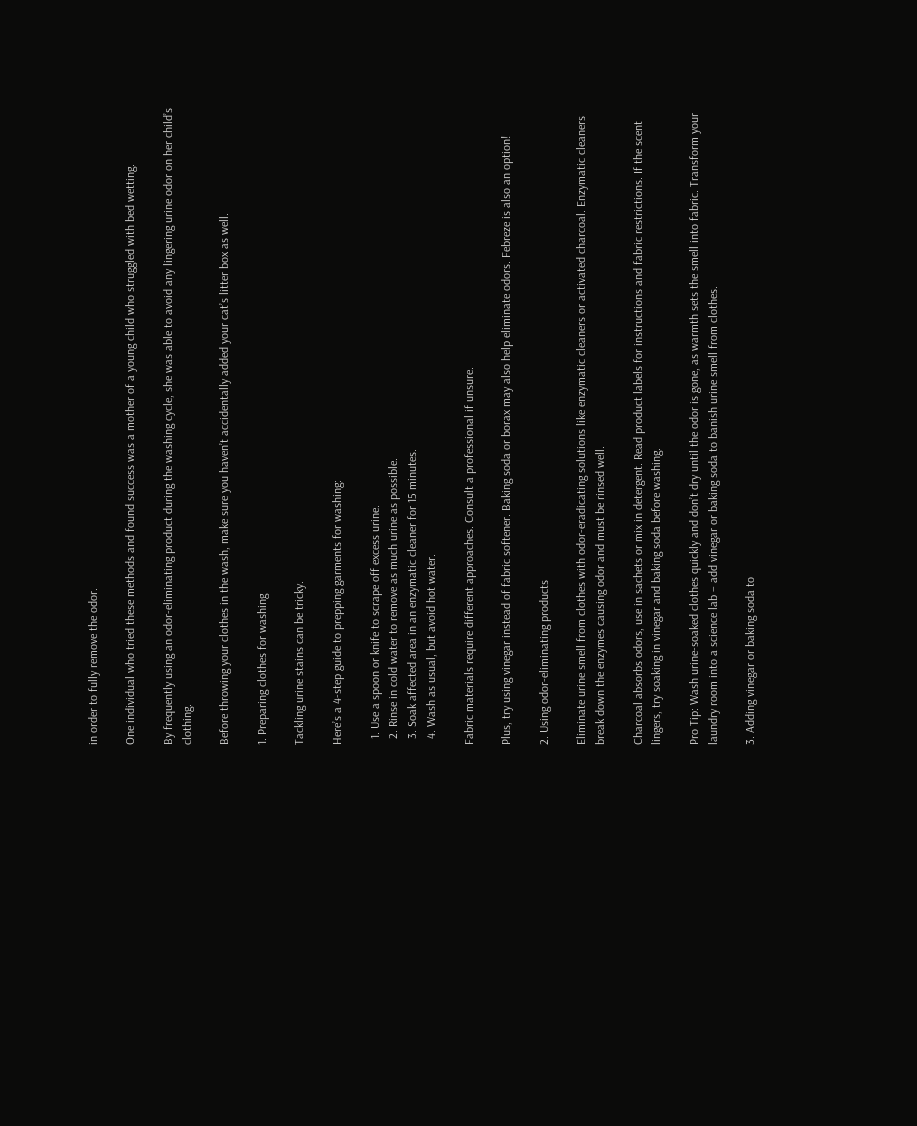in order to fully remove the odor.

One individual who tried these methods and found success was a mother of a young child who struggled with bed wetting.

By frequently using an odor-eliminating product during the washing cycle, she was able to avoid any lingering urine odor on her child’s clothing.

Before throwing your clothes in the wash, make sure you haven’t accidentally added your cat’s litter box as well.

1. Preparing clothes for washing

Tackling urine stains can be tricky.

Here’s a 4-step guide to prepping garments for washing:

  1. Use a spoon or knife to scrape off excess urine.
  2. Rinse in cold water to remove as much urine as possible.
  3. Soak affected area in an enzymatic cleaner for 15 minutes.
  4. Wash as usual, but avoid hot water.

Fabric materials require different approaches. Consult a professional if unsure.

Plus, try using vinegar instead of fabric softener. Baking soda or borax may also help eliminate odors. Febreze is also an option!

2. Using odor-eliminating products

Eliminate urine smell from clothes with odor-eradicating solutions like enzymatic cleaners or activated charcoal. Enzymatic cleaners break down the enzymes causing odor and must be rinsed well.

Charcoal absorbs odors, use in sachets or mix in detergent. Read product labels for instructions and fabric restrictions. If the scent lingers, try soaking in vinegar and baking soda before washing.

Pro Tip: Wash urine-soaked clothes quickly and don’t dry until the odor is gone, as warmth sets the smell into fabric. Transform your laundry room into a science lab – add vinegar or baking soda to banish urine smell from clothes.

3. Adding vinegar or baking soda to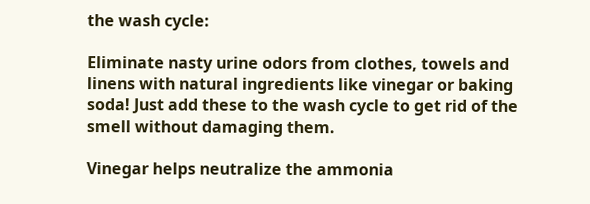the wash cycle:

Eliminate nasty urine odors from clothes, towels and linens with natural ingredients like vinegar or baking soda! Just add these to the wash cycle to get rid of the smell without damaging them.

Vinegar helps neutralize the ammonia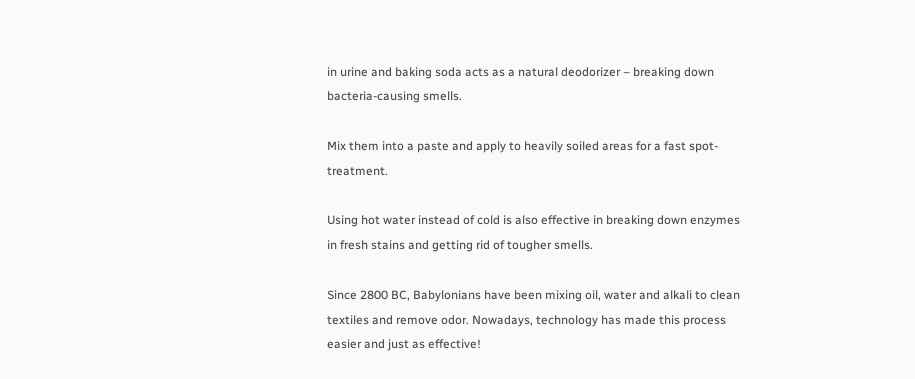in urine and baking soda acts as a natural deodorizer – breaking down bacteria-causing smells.

Mix them into a paste and apply to heavily soiled areas for a fast spot-treatment.

Using hot water instead of cold is also effective in breaking down enzymes in fresh stains and getting rid of tougher smells.

Since 2800 BC, Babylonians have been mixing oil, water and alkali to clean textiles and remove odor. Nowadays, technology has made this process easier and just as effective!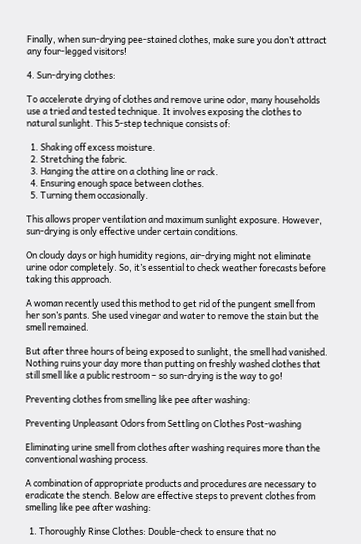Finally, when sun-drying pee-stained clothes, make sure you don’t attract any four-legged visitors!

4. Sun-drying clothes:

To accelerate drying of clothes and remove urine odor, many households use a tried and tested technique. It involves exposing the clothes to natural sunlight. This 5-step technique consists of:

  1. Shaking off excess moisture.
  2. Stretching the fabric.
  3. Hanging the attire on a clothing line or rack.
  4. Ensuring enough space between clothes.
  5. Turning them occasionally.

This allows proper ventilation and maximum sunlight exposure. However, sun-drying is only effective under certain conditions.

On cloudy days or high humidity regions, air-drying might not eliminate urine odor completely. So, it’s essential to check weather forecasts before taking this approach.

A woman recently used this method to get rid of the pungent smell from her son’s pants. She used vinegar and water to remove the stain but the smell remained.

But after three hours of being exposed to sunlight, the smell had vanished. Nothing ruins your day more than putting on freshly washed clothes that still smell like a public restroom – so sun-drying is the way to go!

Preventing clothes from smelling like pee after washing:

Preventing Unpleasant Odors from Settling on Clothes Post-washing

Eliminating urine smell from clothes after washing requires more than the conventional washing process.

A combination of appropriate products and procedures are necessary to eradicate the stench. Below are effective steps to prevent clothes from smelling like pee after washing:

  1. Thoroughly Rinse Clothes: Double-check to ensure that no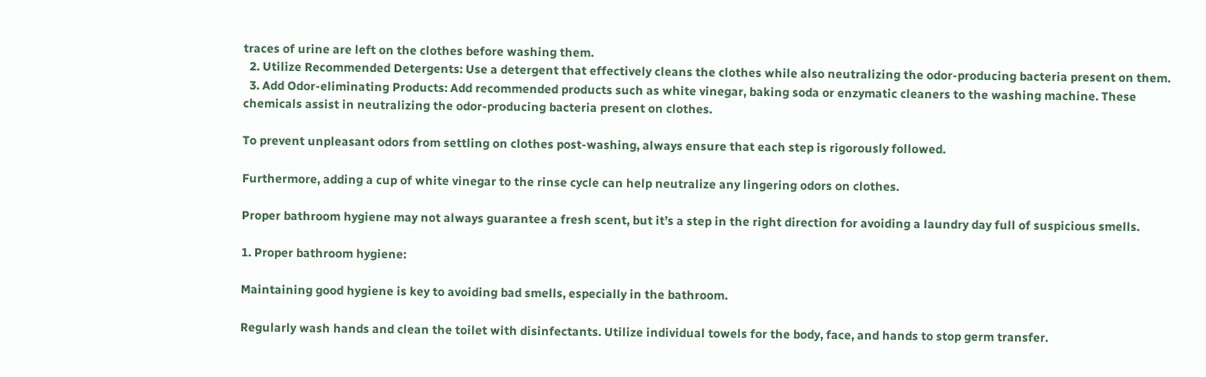traces of urine are left on the clothes before washing them.
  2. Utilize Recommended Detergents: Use a detergent that effectively cleans the clothes while also neutralizing the odor-producing bacteria present on them.
  3. Add Odor-eliminating Products: Add recommended products such as white vinegar, baking soda or enzymatic cleaners to the washing machine. These chemicals assist in neutralizing the odor-producing bacteria present on clothes.

To prevent unpleasant odors from settling on clothes post-washing, always ensure that each step is rigorously followed.

Furthermore, adding a cup of white vinegar to the rinse cycle can help neutralize any lingering odors on clothes.

Proper bathroom hygiene may not always guarantee a fresh scent, but it’s a step in the right direction for avoiding a laundry day full of suspicious smells.

1. Proper bathroom hygiene:

Maintaining good hygiene is key to avoiding bad smells, especially in the bathroom.

Regularly wash hands and clean the toilet with disinfectants. Utilize individual towels for the body, face, and hands to stop germ transfer.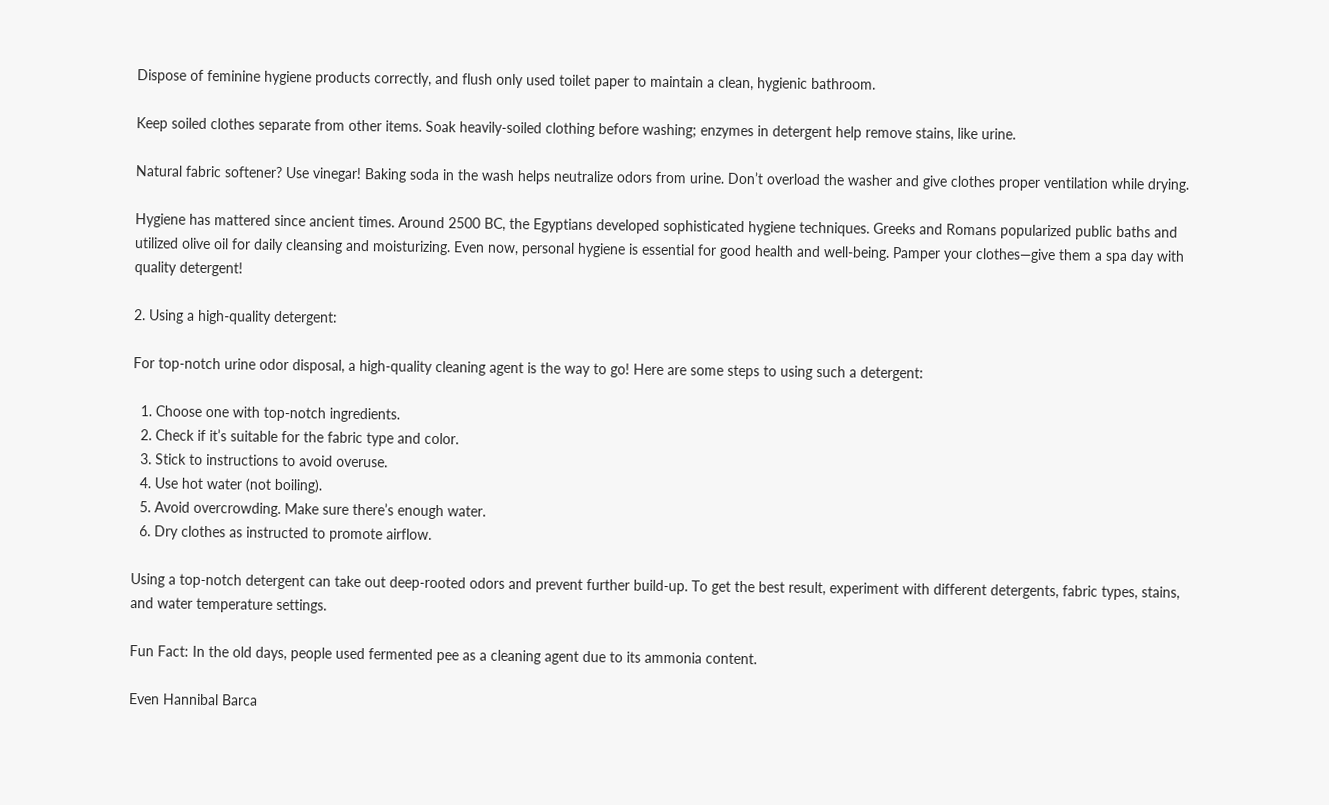Dispose of feminine hygiene products correctly, and flush only used toilet paper to maintain a clean, hygienic bathroom.

Keep soiled clothes separate from other items. Soak heavily-soiled clothing before washing; enzymes in detergent help remove stains, like urine.

Natural fabric softener? Use vinegar! Baking soda in the wash helps neutralize odors from urine. Don’t overload the washer and give clothes proper ventilation while drying.

Hygiene has mattered since ancient times. Around 2500 BC, the Egyptians developed sophisticated hygiene techniques. Greeks and Romans popularized public baths and utilized olive oil for daily cleansing and moisturizing. Even now, personal hygiene is essential for good health and well-being. Pamper your clothes—give them a spa day with quality detergent!

2. Using a high-quality detergent:

For top-notch urine odor disposal, a high-quality cleaning agent is the way to go! Here are some steps to using such a detergent:

  1. Choose one with top-notch ingredients.
  2. Check if it’s suitable for the fabric type and color.
  3. Stick to instructions to avoid overuse.
  4. Use hot water (not boiling).
  5. Avoid overcrowding. Make sure there’s enough water.
  6. Dry clothes as instructed to promote airflow.

Using a top-notch detergent can take out deep-rooted odors and prevent further build-up. To get the best result, experiment with different detergents, fabric types, stains, and water temperature settings.

Fun Fact: In the old days, people used fermented pee as a cleaning agent due to its ammonia content.

Even Hannibal Barca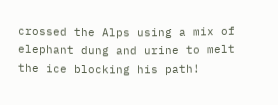crossed the Alps using a mix of elephant dung and urine to melt the ice blocking his path!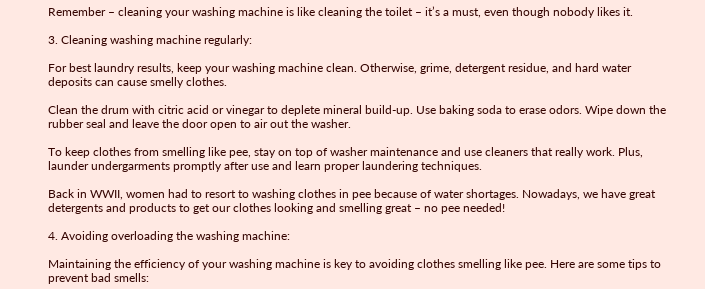Remember – cleaning your washing machine is like cleaning the toilet – it’s a must, even though nobody likes it.

3. Cleaning washing machine regularly:

For best laundry results, keep your washing machine clean. Otherwise, grime, detergent residue, and hard water deposits can cause smelly clothes.

Clean the drum with citric acid or vinegar to deplete mineral build-up. Use baking soda to erase odors. Wipe down the rubber seal and leave the door open to air out the washer.

To keep clothes from smelling like pee, stay on top of washer maintenance and use cleaners that really work. Plus, launder undergarments promptly after use and learn proper laundering techniques.

Back in WWII, women had to resort to washing clothes in pee because of water shortages. Nowadays, we have great detergents and products to get our clothes looking and smelling great – no pee needed!

4. Avoiding overloading the washing machine:

Maintaining the efficiency of your washing machine is key to avoiding clothes smelling like pee. Here are some tips to prevent bad smells: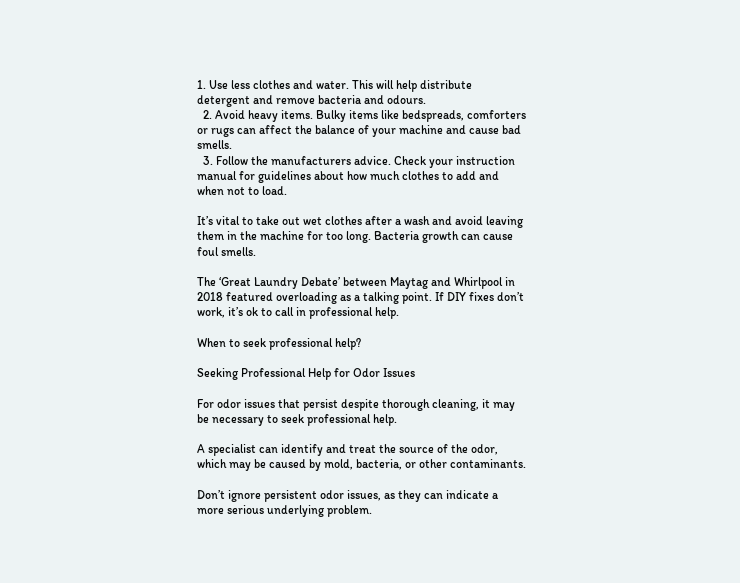1. Use less clothes and water. This will help distribute detergent and remove bacteria and odours.
  2. Avoid heavy items. Bulky items like bedspreads, comforters or rugs can affect the balance of your machine and cause bad smells.
  3. Follow the manufacturers advice. Check your instruction manual for guidelines about how much clothes to add and when not to load.

It’s vital to take out wet clothes after a wash and avoid leaving them in the machine for too long. Bacteria growth can cause foul smells.

The ‘Great Laundry Debate’ between Maytag and Whirlpool in 2018 featured overloading as a talking point. If DIY fixes don’t work, it’s ok to call in professional help.

When to seek professional help?

Seeking Professional Help for Odor Issues

For odor issues that persist despite thorough cleaning, it may be necessary to seek professional help.

A specialist can identify and treat the source of the odor, which may be caused by mold, bacteria, or other contaminants.

Don’t ignore persistent odor issues, as they can indicate a more serious underlying problem.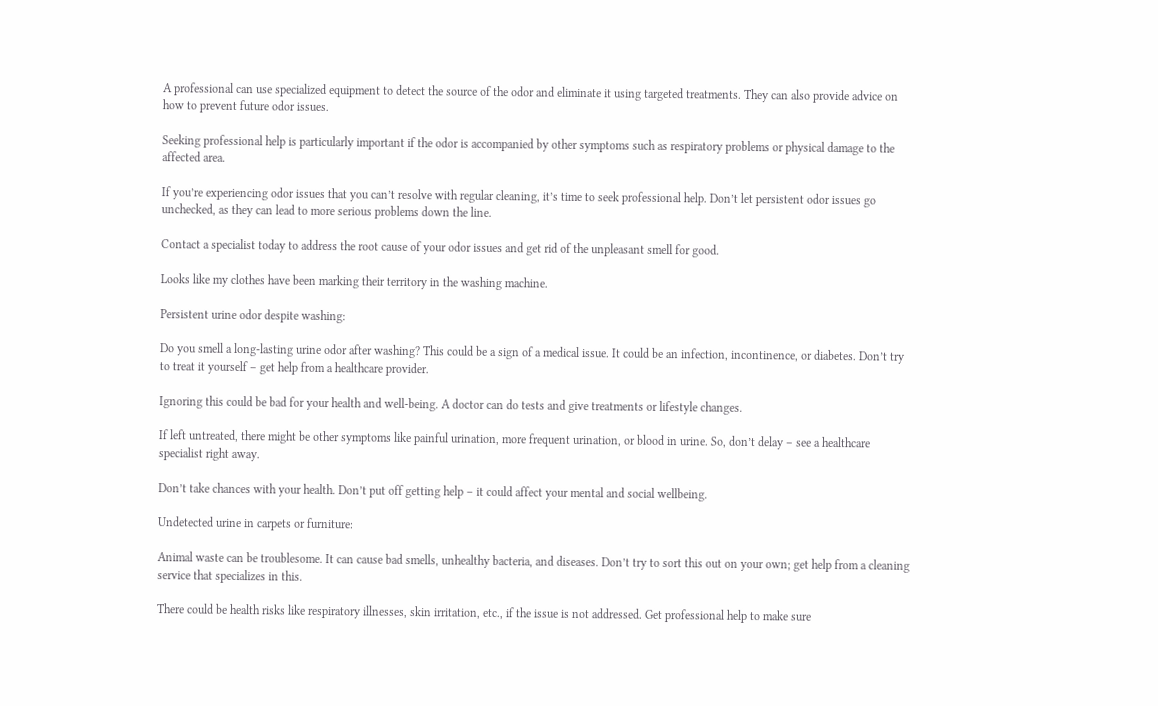A professional can use specialized equipment to detect the source of the odor and eliminate it using targeted treatments. They can also provide advice on how to prevent future odor issues.

Seeking professional help is particularly important if the odor is accompanied by other symptoms such as respiratory problems or physical damage to the affected area.

If you’re experiencing odor issues that you can’t resolve with regular cleaning, it’s time to seek professional help. Don’t let persistent odor issues go unchecked, as they can lead to more serious problems down the line.

Contact a specialist today to address the root cause of your odor issues and get rid of the unpleasant smell for good.

Looks like my clothes have been marking their territory in the washing machine.

Persistent urine odor despite washing:

Do you smell a long-lasting urine odor after washing? This could be a sign of a medical issue. It could be an infection, incontinence, or diabetes. Don’t try to treat it yourself – get help from a healthcare provider.

Ignoring this could be bad for your health and well-being. A doctor can do tests and give treatments or lifestyle changes.

If left untreated, there might be other symptoms like painful urination, more frequent urination, or blood in urine. So, don’t delay – see a healthcare specialist right away.

Don’t take chances with your health. Don’t put off getting help – it could affect your mental and social wellbeing.

Undetected urine in carpets or furniture:

Animal waste can be troublesome. It can cause bad smells, unhealthy bacteria, and diseases. Don’t try to sort this out on your own; get help from a cleaning service that specializes in this.

There could be health risks like respiratory illnesses, skin irritation, etc., if the issue is not addressed. Get professional help to make sure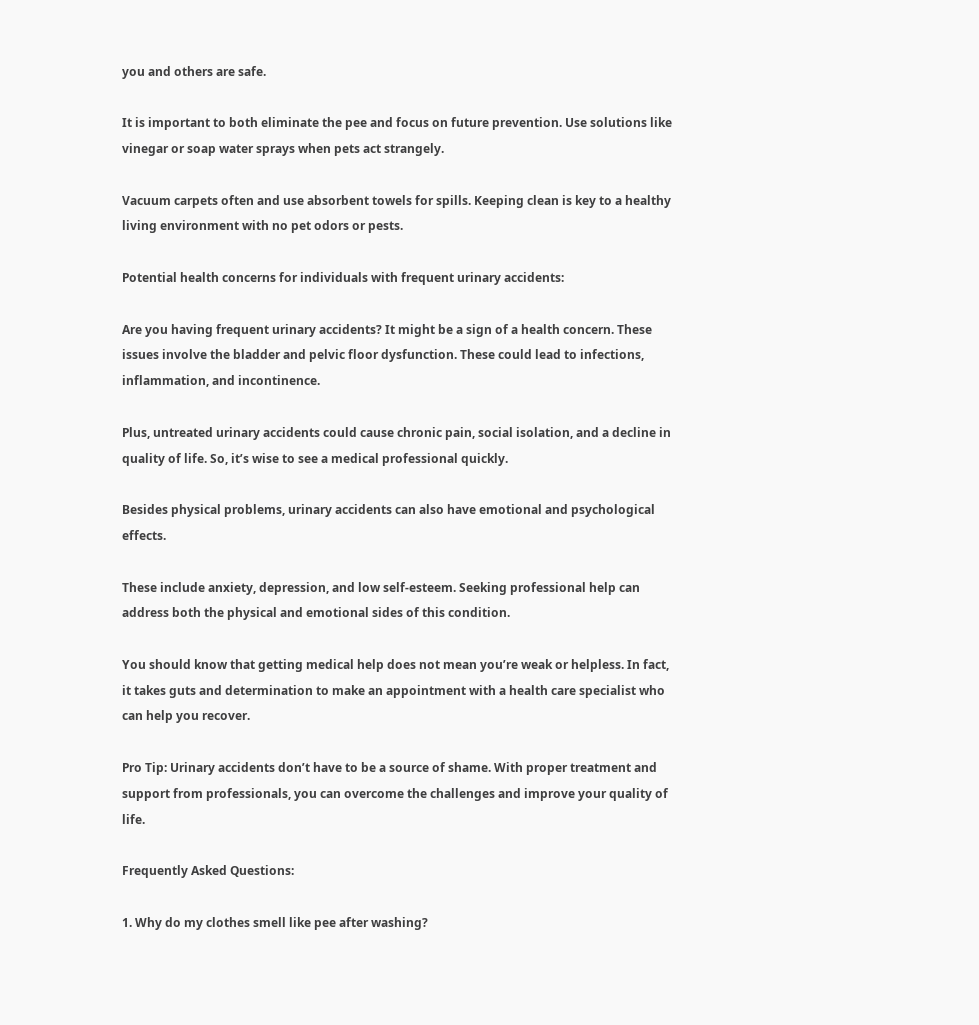you and others are safe.

It is important to both eliminate the pee and focus on future prevention. Use solutions like vinegar or soap water sprays when pets act strangely.

Vacuum carpets often and use absorbent towels for spills. Keeping clean is key to a healthy living environment with no pet odors or pests.

Potential health concerns for individuals with frequent urinary accidents:

Are you having frequent urinary accidents? It might be a sign of a health concern. These issues involve the bladder and pelvic floor dysfunction. These could lead to infections, inflammation, and incontinence.

Plus, untreated urinary accidents could cause chronic pain, social isolation, and a decline in quality of life. So, it’s wise to see a medical professional quickly.

Besides physical problems, urinary accidents can also have emotional and psychological effects.

These include anxiety, depression, and low self-esteem. Seeking professional help can address both the physical and emotional sides of this condition.

You should know that getting medical help does not mean you’re weak or helpless. In fact, it takes guts and determination to make an appointment with a health care specialist who can help you recover.

Pro Tip: Urinary accidents don’t have to be a source of shame. With proper treatment and support from professionals, you can overcome the challenges and improve your quality of life.

Frequently Asked Questions:

1. Why do my clothes smell like pee after washing?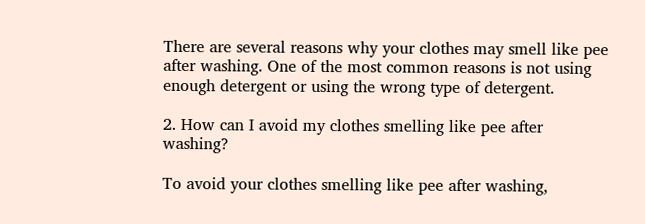There are several reasons why your clothes may smell like pee after washing. One of the most common reasons is not using enough detergent or using the wrong type of detergent.

2. How can I avoid my clothes smelling like pee after washing?

To avoid your clothes smelling like pee after washing,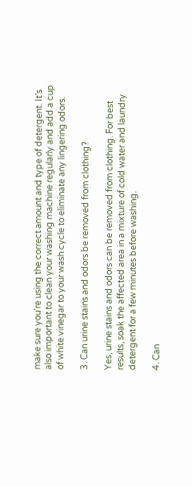make sure you’re using the correct amount and type of detergent. It’s also important to clean your washing machine regularly and add a cup of white vinegar to your wash cycle to eliminate any lingering odors.

3. Can urine stains and odors be removed from clothing?

Yes, urine stains and odors can be removed from clothing. For best results, soak the affected area in a mixture of cold water and laundry detergent for a few minutes before washing.

4. Can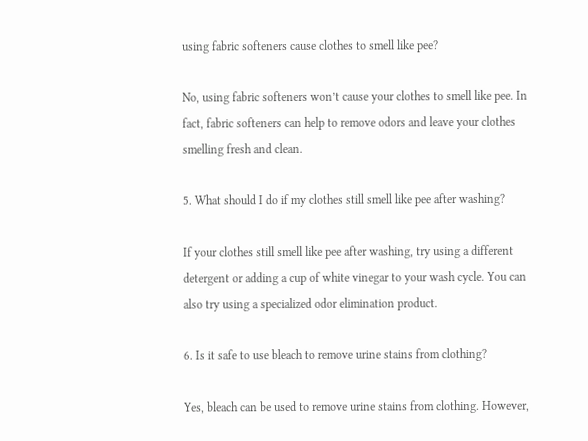using fabric softeners cause clothes to smell like pee?

No, using fabric softeners won’t cause your clothes to smell like pee. In fact, fabric softeners can help to remove odors and leave your clothes smelling fresh and clean.

5. What should I do if my clothes still smell like pee after washing?

If your clothes still smell like pee after washing, try using a different detergent or adding a cup of white vinegar to your wash cycle. You can also try using a specialized odor elimination product.

6. Is it safe to use bleach to remove urine stains from clothing?

Yes, bleach can be used to remove urine stains from clothing. However,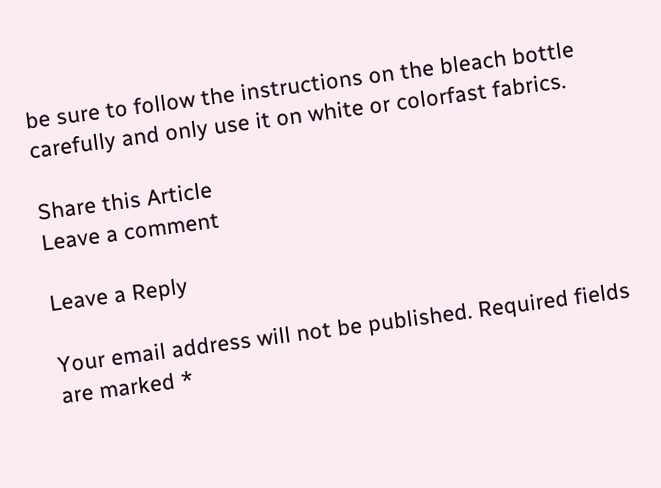be sure to follow the instructions on the bleach bottle carefully and only use it on white or colorfast fabrics.

Share this Article
Leave a comment

Leave a Reply

Your email address will not be published. Required fields are marked *